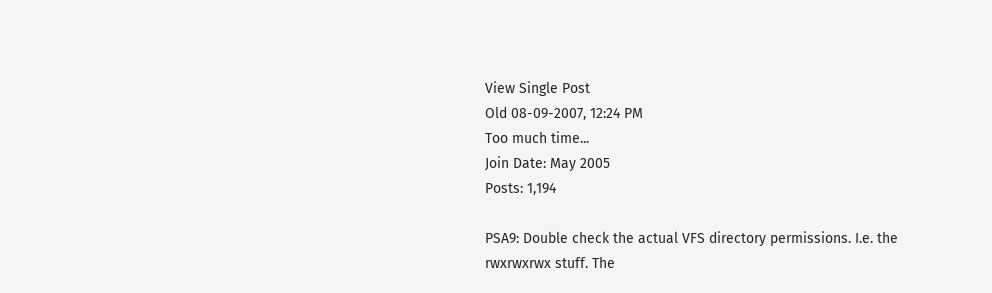View Single Post
Old 08-09-2007, 12:24 PM
Too much time...
Join Date: May 2005
Posts: 1,194

PSA9: Double check the actual VFS directory permissions. I.e. the rwxrwxrwx stuff. The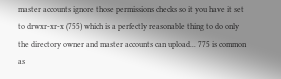master accounts ignore those permissions checks so it you have it set to drwxr-xr-x (755) which is a perfectly reasonable thing to do only the directory owner and master accounts can upload... 775 is common as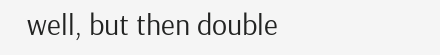well, but then double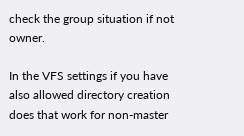check the group situation if not owner.

In the VFS settings if you have also allowed directory creation does that work for non-master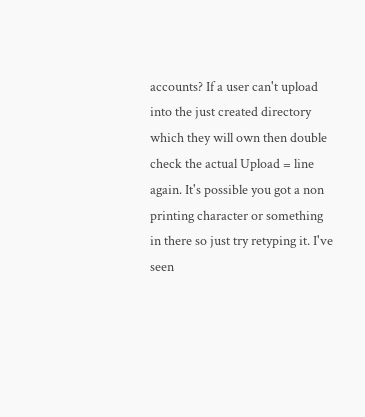accounts? If a user can't upload into the just created directory which they will own then double check the actual Upload = line again. It's possible you got a non printing character or something in there so just try retyping it. I've seen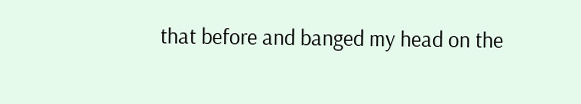that before and banged my head on the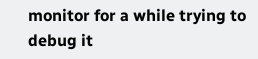monitor for a while trying to debug it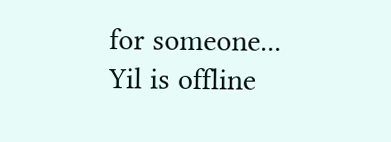for someone...
Yil is offline